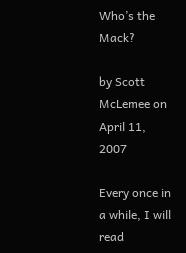Who’s the Mack?

by Scott McLemee on April 11, 2007

Every once in a while, I will read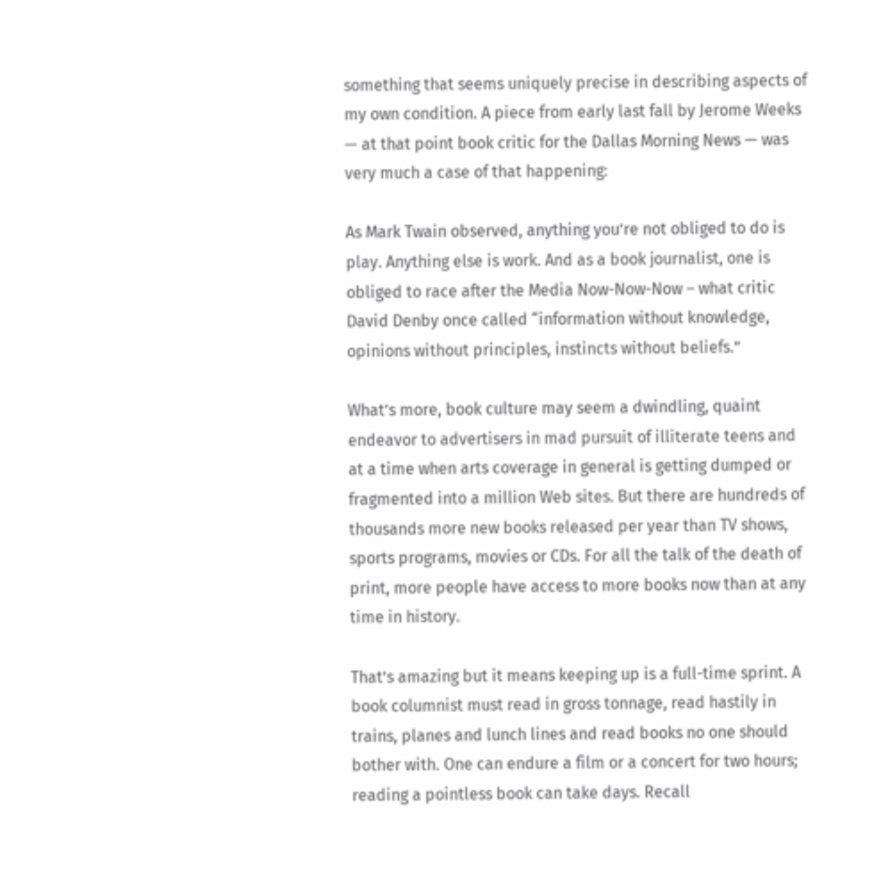something that seems uniquely precise in describing aspects of my own condition. A piece from early last fall by Jerome Weeks — at that point book critic for the Dallas Morning News — was very much a case of that happening:

As Mark Twain observed, anything you’re not obliged to do is play. Anything else is work. And as a book journalist, one is obliged to race after the Media Now-Now-Now – what critic David Denby once called “information without knowledge, opinions without principles, instincts without beliefs.”

What’s more, book culture may seem a dwindling, quaint endeavor to advertisers in mad pursuit of illiterate teens and at a time when arts coverage in general is getting dumped or fragmented into a million Web sites. But there are hundreds of thousands more new books released per year than TV shows, sports programs, movies or CDs. For all the talk of the death of print, more people have access to more books now than at any time in history.

That’s amazing but it means keeping up is a full-time sprint. A book columnist must read in gross tonnage, read hastily in trains, planes and lunch lines and read books no one should bother with. One can endure a film or a concert for two hours; reading a pointless book can take days. Recall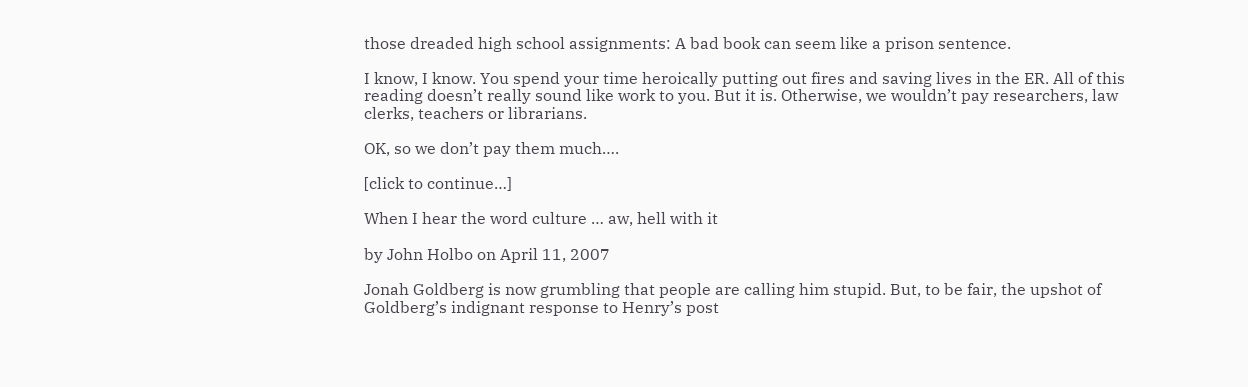those dreaded high school assignments: A bad book can seem like a prison sentence.

I know, I know. You spend your time heroically putting out fires and saving lives in the ER. All of this reading doesn’t really sound like work to you. But it is. Otherwise, we wouldn’t pay researchers, law clerks, teachers or librarians.

OK, so we don’t pay them much….

[click to continue…]

When I hear the word culture … aw, hell with it

by John Holbo on April 11, 2007

Jonah Goldberg is now grumbling that people are calling him stupid. But, to be fair, the upshot of Goldberg’s indignant response to Henry’s post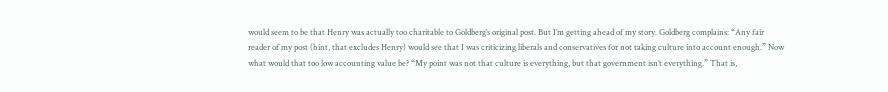would seem to be that Henry was actually too charitable to Goldberg’s original post. But I’m getting ahead of my story. Goldberg complains: “Any fair reader of my post (hint, that excludes Henry) would see that I was criticizing liberals and conservatives for not taking culture into account enough.” Now what would that too low accounting value be? “My point was not that culture is everything, but that government isn’t everything.” That is,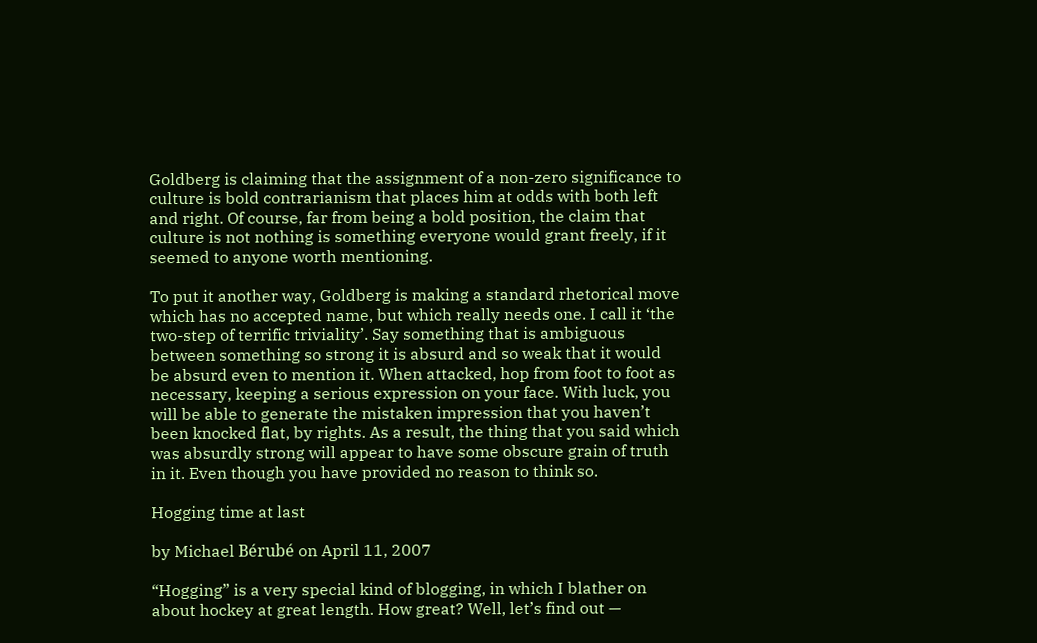Goldberg is claiming that the assignment of a non-zero significance to culture is bold contrarianism that places him at odds with both left and right. Of course, far from being a bold position, the claim that culture is not nothing is something everyone would grant freely, if it seemed to anyone worth mentioning.

To put it another way, Goldberg is making a standard rhetorical move which has no accepted name, but which really needs one. I call it ‘the two-step of terrific triviality’. Say something that is ambiguous between something so strong it is absurd and so weak that it would be absurd even to mention it. When attacked, hop from foot to foot as necessary, keeping a serious expression on your face. With luck, you will be able to generate the mistaken impression that you haven’t been knocked flat, by rights. As a result, the thing that you said which was absurdly strong will appear to have some obscure grain of truth in it. Even though you have provided no reason to think so.

Hogging time at last

by Michael Bérubé on April 11, 2007

“Hogging” is a very special kind of blogging, in which I blather on about hockey at great length. How great? Well, let’s find out —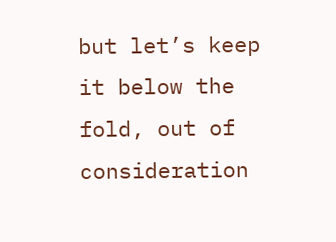but let’s keep it below the fold, out of consideration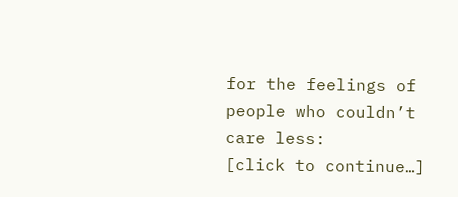for the feelings of people who couldn’t care less:
[click to continue…]